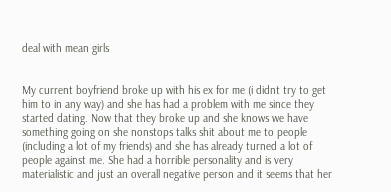deal with mean girls


My current boyfriend broke up with his ex for me (i didnt try to get him to in any way) and she has had a problem with me since they started dating. Now that they broke up and she knows we have something going on she nonstops talks shit about me to people (including a lot of my friends) and she has already turned a lot of people against me. She had a horrible personality and is very materialistic and just an overall negative person and it seems that her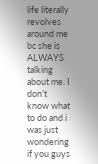life literally revolves around me bc she is ALWAYS talking about me. I don’t know what to do and i was just wondering if you guys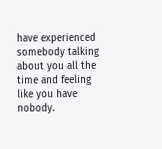have experienced somebody talking about you all the time and feeling like you have nobody.